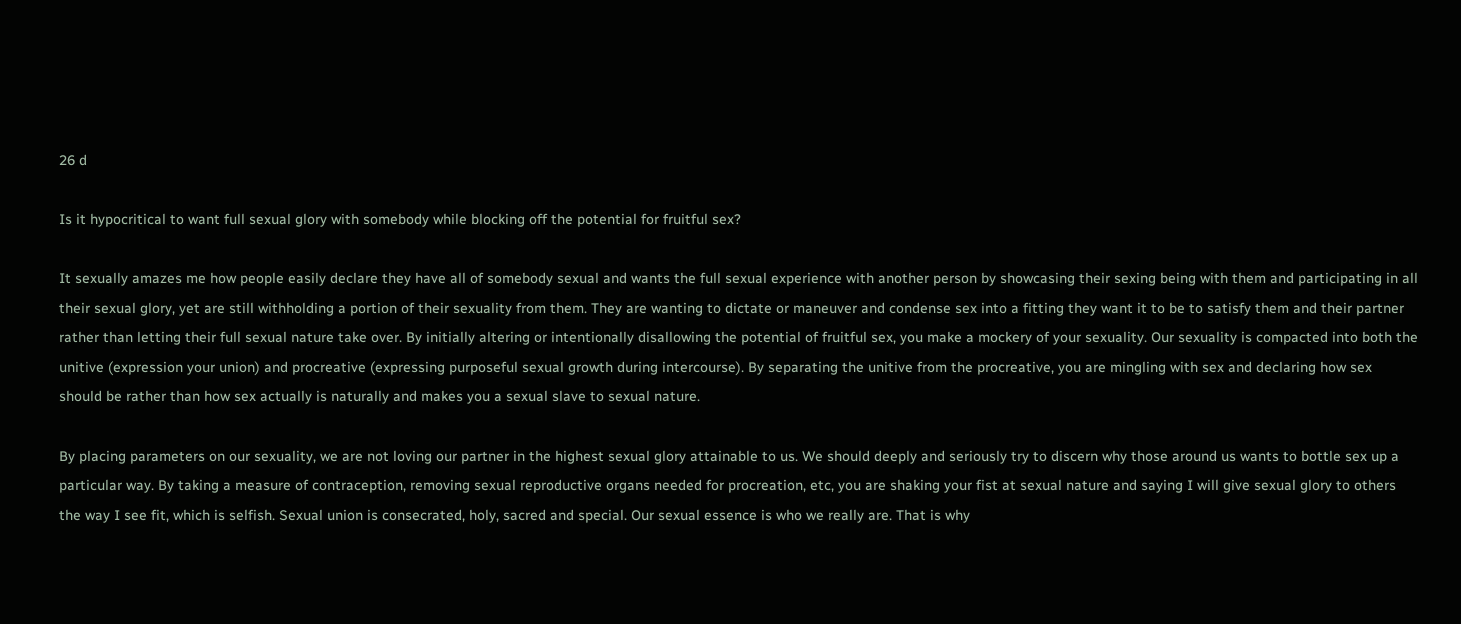26 d

Is it hypocritical to want full sexual glory with somebody while blocking off the potential for fruitful sex?

It sexually amazes me how people easily declare they have all of somebody sexual and wants the full sexual experience with another person by showcasing their sexing being with them and participating in all their sexual glory, yet are still withholding a portion of their sexuality from them. They are wanting to dictate or maneuver and condense sex into a fitting they want it to be to satisfy them and their partner rather than letting their full sexual nature take over. By initially altering or intentionally disallowing the potential of fruitful sex, you make a mockery of your sexuality. Our sexuality is compacted into both the unitive (expression your union) and procreative (expressing purposeful sexual growth during intercourse). By separating the unitive from the procreative, you are mingling with sex and declaring how sex should be rather than how sex actually is naturally and makes you a sexual slave to sexual nature.

By placing parameters on our sexuality, we are not loving our partner in the highest sexual glory attainable to us. We should deeply and seriously try to discern why those around us wants to bottle sex up a particular way. By taking a measure of contraception, removing sexual reproductive organs needed for procreation, etc, you are shaking your fist at sexual nature and saying I will give sexual glory to others the way I see fit, which is selfish. Sexual union is consecrated, holy, sacred and special. Our sexual essence is who we really are. That is why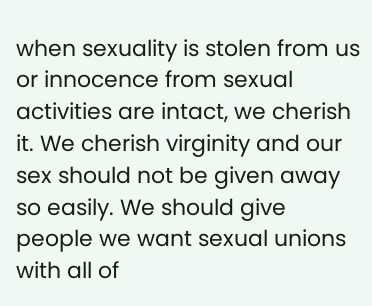when sexuality is stolen from us or innocence from sexual activities are intact, we cherish it. We cherish virginity and our sex should not be given away so easily. We should give people we want sexual unions with all of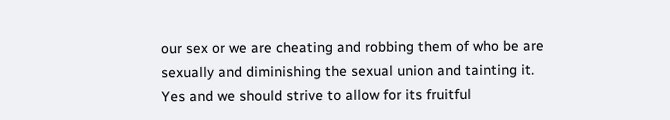our sex or we are cheating and robbing them of who be are sexually and diminishing the sexual union and tainting it.
Yes and we should strive to allow for its fruitful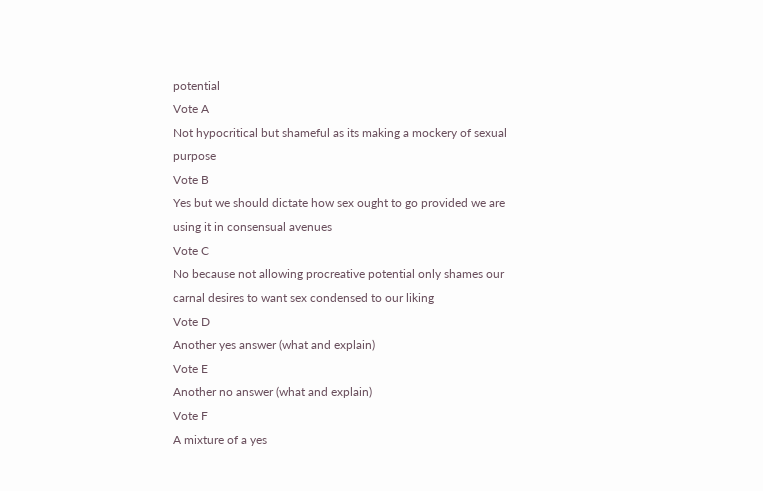potential
Vote A
Not hypocritical but shameful as its making a mockery of sexual purpose
Vote B
Yes but we should dictate how sex ought to go provided we are using it in consensual avenues
Vote C
No because not allowing procreative potential only shames our carnal desires to want sex condensed to our liking
Vote D
Another yes answer (what and explain)
Vote E
Another no answer (what and explain)
Vote F
A mixture of a yes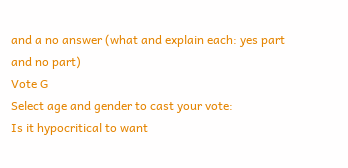and a no answer (what and explain each: yes part and no part)
Vote G
Select age and gender to cast your vote:
Is it hypocritical to want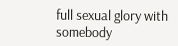full sexual glory with somebody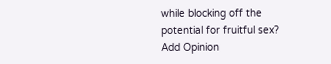while blocking off the potential for fruitful sex?
Add Opinion